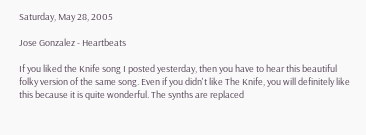Saturday, May 28, 2005

Jose Gonzalez - Heartbeats

If you liked the Knife song I posted yesterday, then you have to hear this beautiful folky version of the same song. Even if you didn't like The Knife, you will definitely like this because it is quite wonderful. The synths are replaced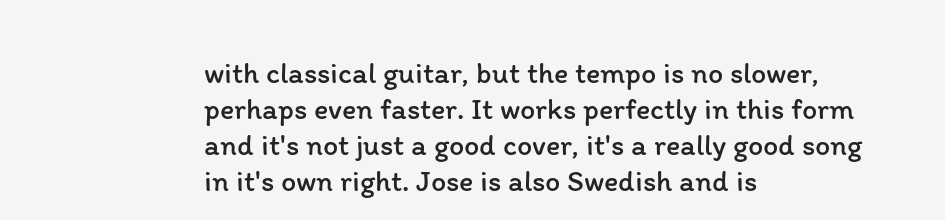with classical guitar, but the tempo is no slower, perhaps even faster. It works perfectly in this form and it's not just a good cover, it's a really good song in it's own right. Jose is also Swedish and is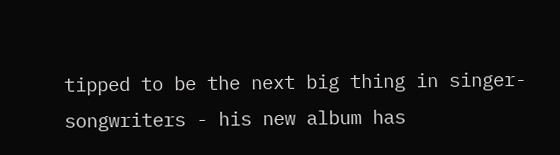tipped to be the next big thing in singer-songwriters - his new album has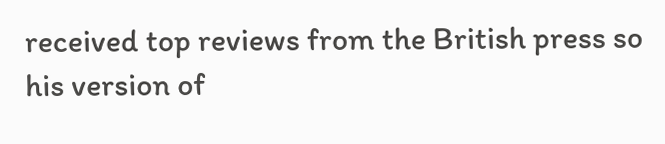received top reviews from the British press so his version of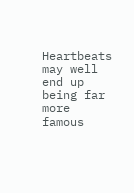Heartbeats may well end up being far more famous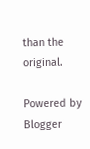than the original.

Powered by Blogger